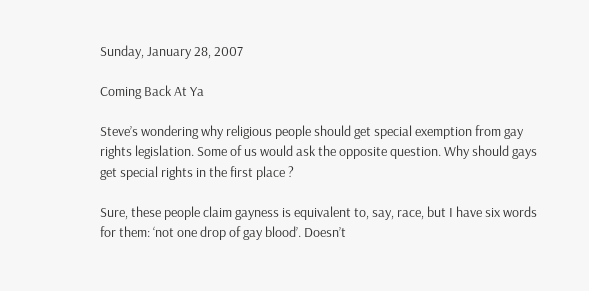Sunday, January 28, 2007

Coming Back At Ya

Steve’s wondering why religious people should get special exemption from gay rights legislation. Some of us would ask the opposite question. Why should gays get special rights in the first place ?

Sure, these people claim gayness is equivalent to, say, race, but I have six words for them: ‘not one drop of gay blood’. Doesn’t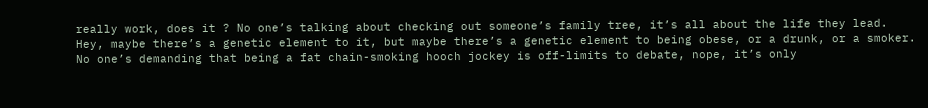really work, does it ? No one’s talking about checking out someone’s family tree, it’s all about the life they lead. Hey, maybe there’s a genetic element to it, but maybe there’s a genetic element to being obese, or a drunk, or a smoker. No one’s demanding that being a fat chain-smoking hooch jockey is off-limits to debate, nope, it’s only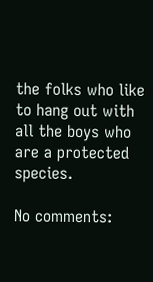the folks who like to hang out with all the boys who are a protected species.

No comments: